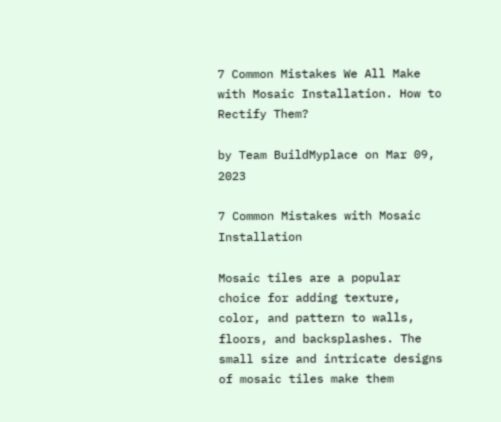7 Common Mistakes We All Make with Mosaic Installation. How to Rectify Them?

by Team BuildMyplace on Mar 09, 2023

7 Common Mistakes with Mosaic Installation

Mosaic tiles are a popular choice for adding texture, color, and pattern to walls, floors, and backsplashes. The small size and intricate designs of mosaic tiles make them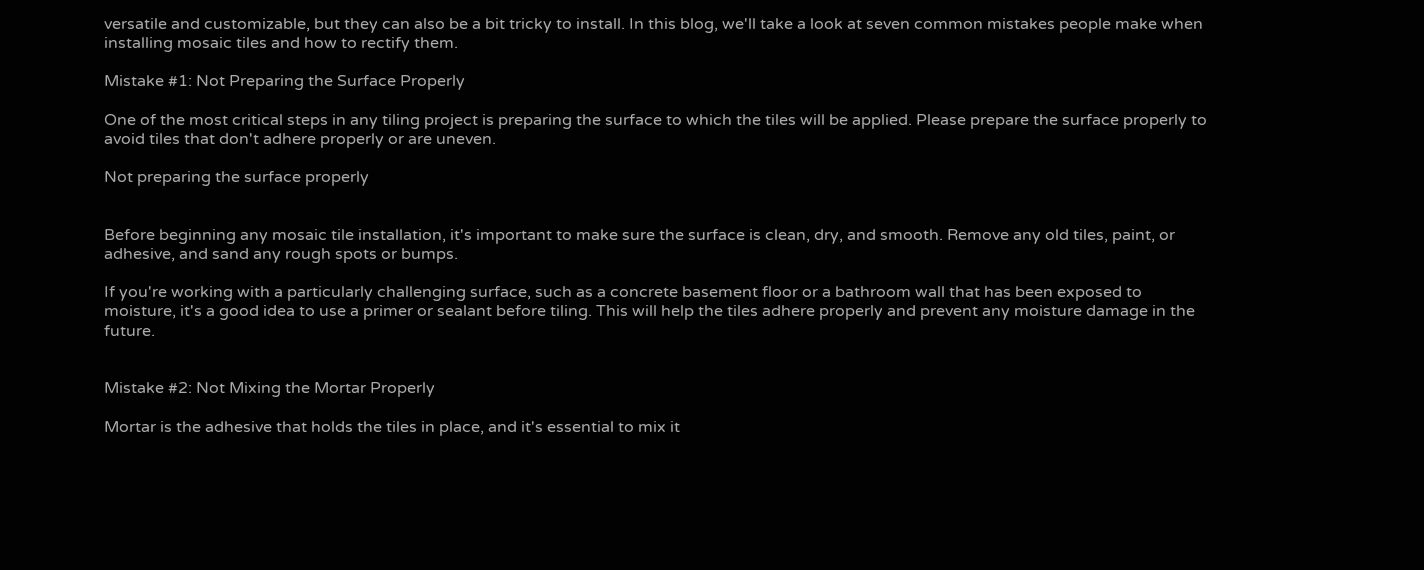versatile and customizable, but they can also be a bit tricky to install. In this blog, we'll take a look at seven common mistakes people make when installing mosaic tiles and how to rectify them.

Mistake #1: Not Preparing the Surface Properly

One of the most critical steps in any tiling project is preparing the surface to which the tiles will be applied. Please prepare the surface properly to avoid tiles that don't adhere properly or are uneven.

Not preparing the surface properly


Before beginning any mosaic tile installation, it's important to make sure the surface is clean, dry, and smooth. Remove any old tiles, paint, or adhesive, and sand any rough spots or bumps.

If you're working with a particularly challenging surface, such as a concrete basement floor or a bathroom wall that has been exposed to moisture, it's a good idea to use a primer or sealant before tiling. This will help the tiles adhere properly and prevent any moisture damage in the future.


Mistake #2: Not Mixing the Mortar Properly

Mortar is the adhesive that holds the tiles in place, and it's essential to mix it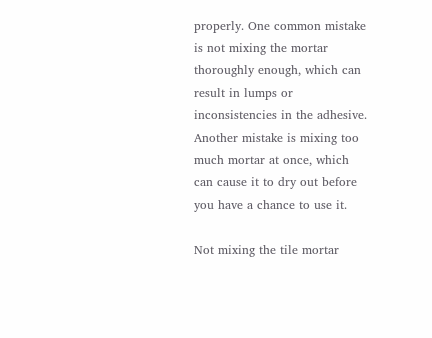properly. One common mistake is not mixing the mortar thoroughly enough, which can result in lumps or inconsistencies in the adhesive. Another mistake is mixing too much mortar at once, which can cause it to dry out before you have a chance to use it.

Not mixing the tile mortar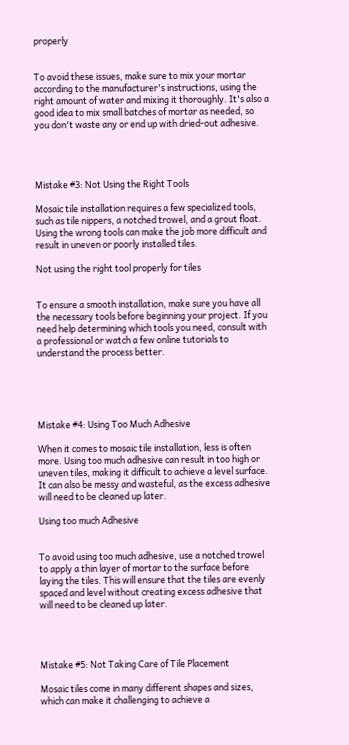properly


To avoid these issues, make sure to mix your mortar according to the manufacturer's instructions, using the right amount of water and mixing it thoroughly. It's also a good idea to mix small batches of mortar as needed, so you don't waste any or end up with dried-out adhesive.




Mistake #3: Not Using the Right Tools

Mosaic tile installation requires a few specialized tools, such as tile nippers, a notched trowel, and a grout float. Using the wrong tools can make the job more difficult and result in uneven or poorly installed tiles.

Not using the right tool properly for tiles


To ensure a smooth installation, make sure you have all the necessary tools before beginning your project. If you need help determining which tools you need, consult with a professional or watch a few online tutorials to understand the process better.





Mistake #4: Using Too Much Adhesive

When it comes to mosaic tile installation, less is often more. Using too much adhesive can result in too high or uneven tiles, making it difficult to achieve a level surface. It can also be messy and wasteful, as the excess adhesive will need to be cleaned up later.

Using too much Adhesive


To avoid using too much adhesive, use a notched trowel to apply a thin layer of mortar to the surface before laying the tiles. This will ensure that the tiles are evenly spaced and level without creating excess adhesive that will need to be cleaned up later.




Mistake #5: Not Taking Care of Tile Placement

Mosaic tiles come in many different shapes and sizes, which can make it challenging to achieve a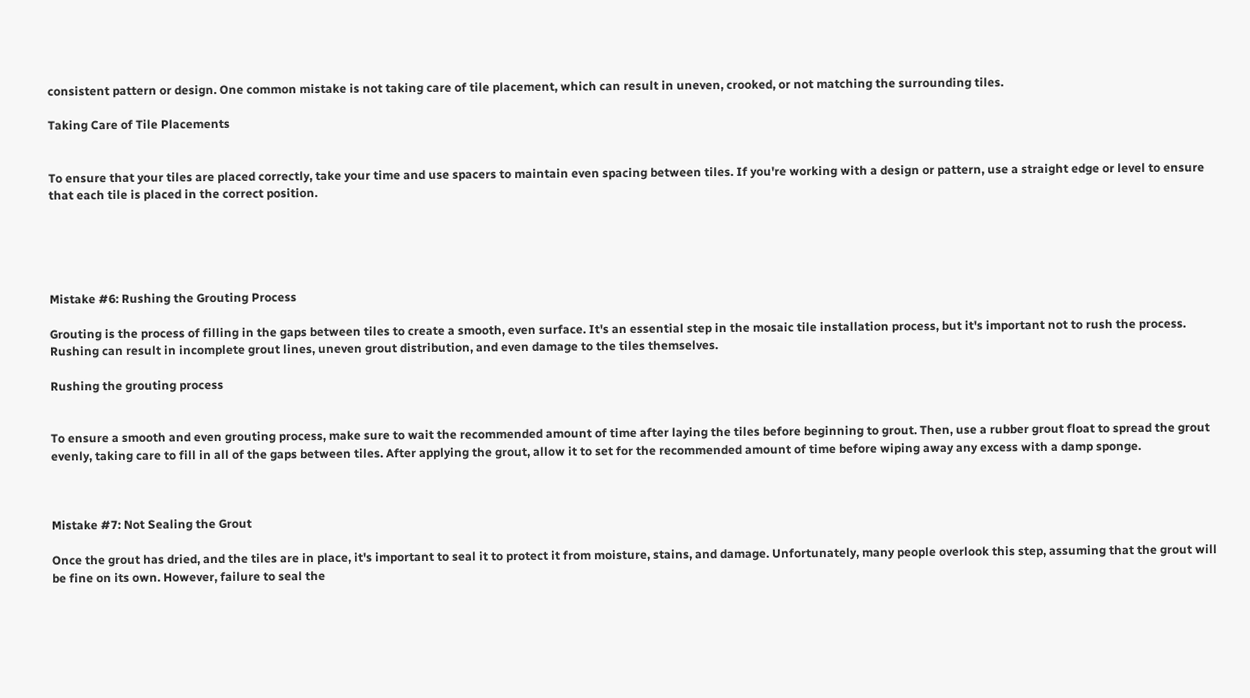consistent pattern or design. One common mistake is not taking care of tile placement, which can result in uneven, crooked, or not matching the surrounding tiles.

Taking Care of Tile Placements


To ensure that your tiles are placed correctly, take your time and use spacers to maintain even spacing between tiles. If you're working with a design or pattern, use a straight edge or level to ensure that each tile is placed in the correct position.





Mistake #6: Rushing the Grouting Process

Grouting is the process of filling in the gaps between tiles to create a smooth, even surface. It's an essential step in the mosaic tile installation process, but it's important not to rush the process. Rushing can result in incomplete grout lines, uneven grout distribution, and even damage to the tiles themselves.

Rushing the grouting process


To ensure a smooth and even grouting process, make sure to wait the recommended amount of time after laying the tiles before beginning to grout. Then, use a rubber grout float to spread the grout evenly, taking care to fill in all of the gaps between tiles. After applying the grout, allow it to set for the recommended amount of time before wiping away any excess with a damp sponge.



Mistake #7: Not Sealing the Grout

Once the grout has dried, and the tiles are in place, it's important to seal it to protect it from moisture, stains, and damage. Unfortunately, many people overlook this step, assuming that the grout will be fine on its own. However, failure to seal the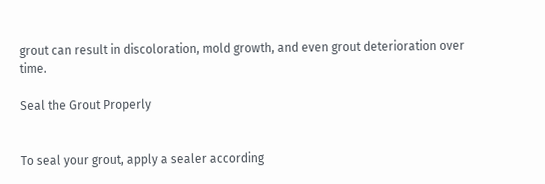grout can result in discoloration, mold growth, and even grout deterioration over time.

Seal the Grout Properly


To seal your grout, apply a sealer according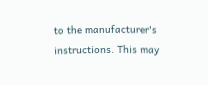to the manufacturer's instructions. This may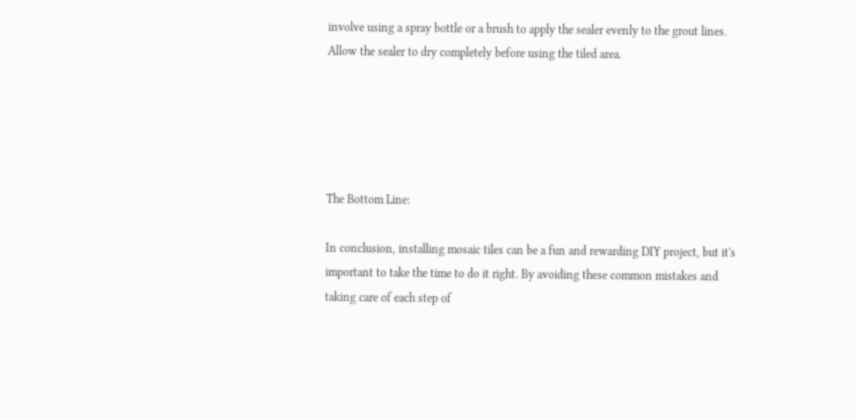involve using a spray bottle or a brush to apply the sealer evenly to the grout lines. Allow the sealer to dry completely before using the tiled area.





The Bottom Line:

In conclusion, installing mosaic tiles can be a fun and rewarding DIY project, but it's important to take the time to do it right. By avoiding these common mistakes and taking care of each step of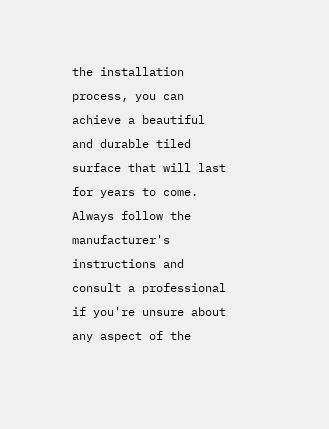the installation process, you can achieve a beautiful and durable tiled surface that will last for years to come. Always follow the manufacturer's instructions and consult a professional if you're unsure about any aspect of the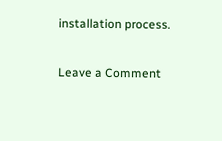installation process.

Leave a Comment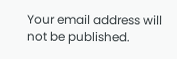Your email address will not be published.